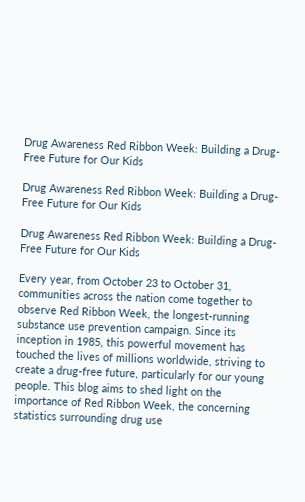Drug Awareness Red Ribbon Week: Building a Drug-Free Future for Our Kids

Drug Awareness Red Ribbon Week: Building a Drug-Free Future for Our Kids

Drug Awareness Red Ribbon Week: Building a Drug-Free Future for Our Kids

Every year, from October 23 to October 31, communities across the nation come together to observe Red Ribbon Week, the longest-running substance use prevention campaign. Since its inception in 1985, this powerful movement has touched the lives of millions worldwide, striving to create a drug-free future, particularly for our young people. This blog aims to shed light on the importance of Red Ribbon Week, the concerning statistics surrounding drug use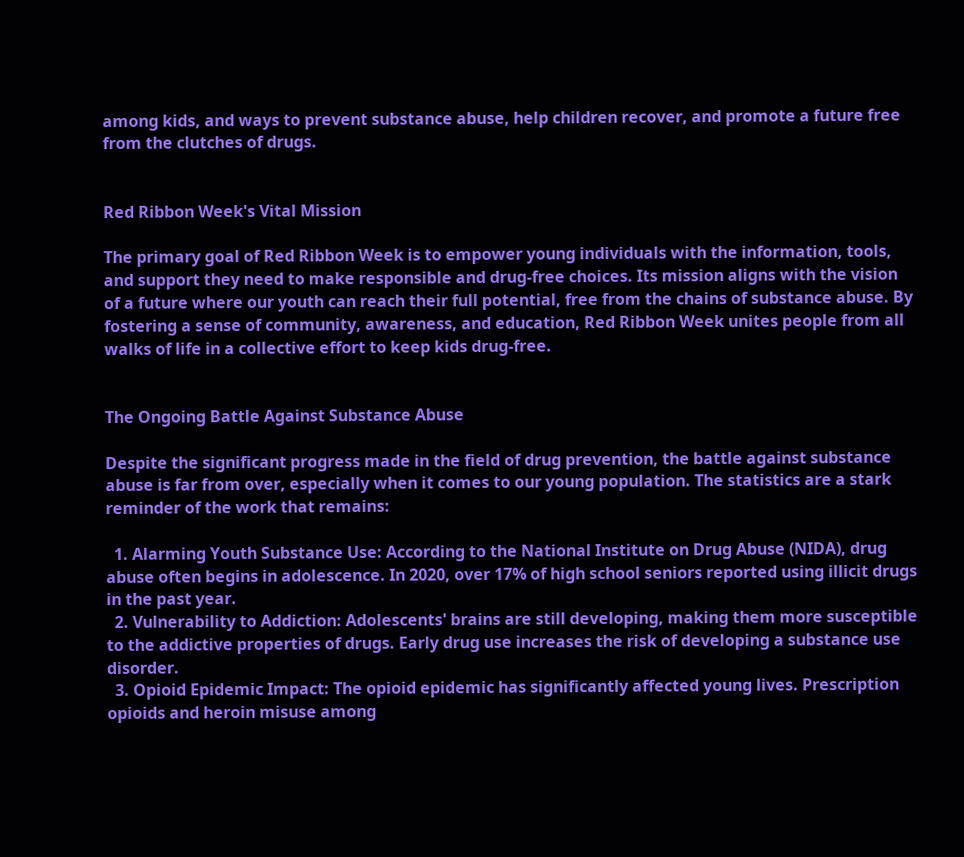among kids, and ways to prevent substance abuse, help children recover, and promote a future free from the clutches of drugs.


Red Ribbon Week's Vital Mission

The primary goal of Red Ribbon Week is to empower young individuals with the information, tools, and support they need to make responsible and drug-free choices. Its mission aligns with the vision of a future where our youth can reach their full potential, free from the chains of substance abuse. By fostering a sense of community, awareness, and education, Red Ribbon Week unites people from all walks of life in a collective effort to keep kids drug-free.


The Ongoing Battle Against Substance Abuse

Despite the significant progress made in the field of drug prevention, the battle against substance abuse is far from over, especially when it comes to our young population. The statistics are a stark reminder of the work that remains:

  1. Alarming Youth Substance Use: According to the National Institute on Drug Abuse (NIDA), drug abuse often begins in adolescence. In 2020, over 17% of high school seniors reported using illicit drugs in the past year.
  2. Vulnerability to Addiction: Adolescents' brains are still developing, making them more susceptible to the addictive properties of drugs. Early drug use increases the risk of developing a substance use disorder.
  3. Opioid Epidemic Impact: The opioid epidemic has significantly affected young lives. Prescription opioids and heroin misuse among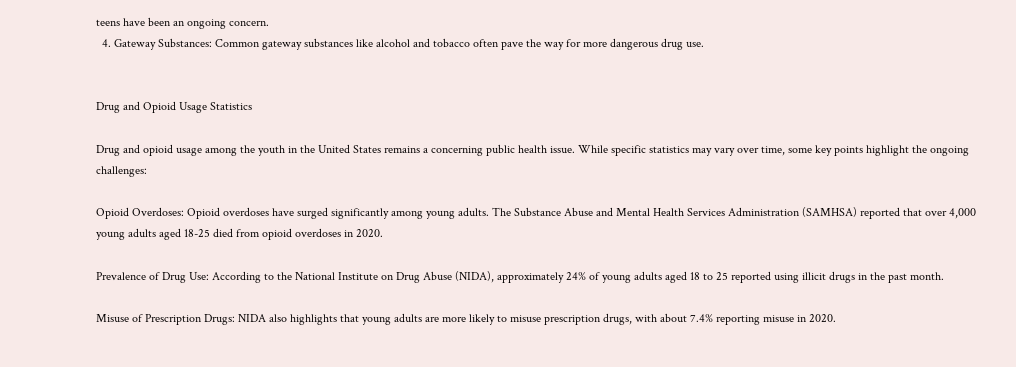teens have been an ongoing concern.
  4. Gateway Substances: Common gateway substances like alcohol and tobacco often pave the way for more dangerous drug use.


Drug and Opioid Usage Statistics

Drug and opioid usage among the youth in the United States remains a concerning public health issue. While specific statistics may vary over time, some key points highlight the ongoing challenges:

Opioid Overdoses: Opioid overdoses have surged significantly among young adults. The Substance Abuse and Mental Health Services Administration (SAMHSA) reported that over 4,000 young adults aged 18-25 died from opioid overdoses in 2020.

Prevalence of Drug Use: According to the National Institute on Drug Abuse (NIDA), approximately 24% of young adults aged 18 to 25 reported using illicit drugs in the past month.

Misuse of Prescription Drugs: NIDA also highlights that young adults are more likely to misuse prescription drugs, with about 7.4% reporting misuse in 2020.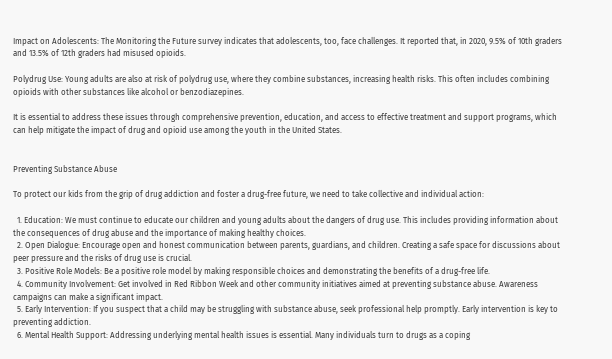Impact on Adolescents: The Monitoring the Future survey indicates that adolescents, too, face challenges. It reported that, in 2020, 9.5% of 10th graders and 13.5% of 12th graders had misused opioids.

Polydrug Use: Young adults are also at risk of polydrug use, where they combine substances, increasing health risks. This often includes combining opioids with other substances like alcohol or benzodiazepines.

It is essential to address these issues through comprehensive prevention, education, and access to effective treatment and support programs, which can help mitigate the impact of drug and opioid use among the youth in the United States.


Preventing Substance Abuse

To protect our kids from the grip of drug addiction and foster a drug-free future, we need to take collective and individual action:

  1. Education: We must continue to educate our children and young adults about the dangers of drug use. This includes providing information about the consequences of drug abuse and the importance of making healthy choices.
  2. Open Dialogue: Encourage open and honest communication between parents, guardians, and children. Creating a safe space for discussions about peer pressure and the risks of drug use is crucial.
  3. Positive Role Models: Be a positive role model by making responsible choices and demonstrating the benefits of a drug-free life.
  4. Community Involvement: Get involved in Red Ribbon Week and other community initiatives aimed at preventing substance abuse. Awareness campaigns can make a significant impact.
  5. Early Intervention: If you suspect that a child may be struggling with substance abuse, seek professional help promptly. Early intervention is key to preventing addiction.
  6. Mental Health Support: Addressing underlying mental health issues is essential. Many individuals turn to drugs as a coping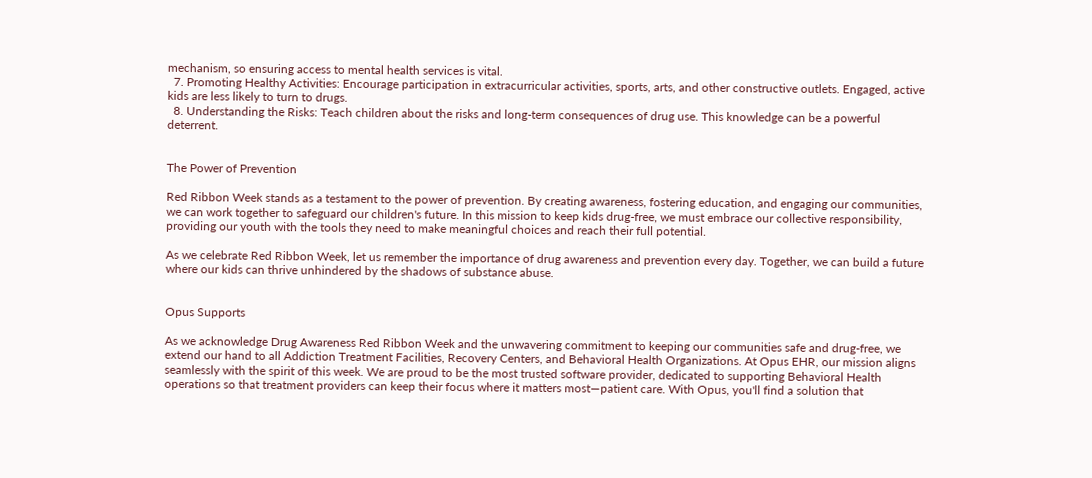mechanism, so ensuring access to mental health services is vital.
  7. Promoting Healthy Activities: Encourage participation in extracurricular activities, sports, arts, and other constructive outlets. Engaged, active kids are less likely to turn to drugs.
  8. Understanding the Risks: Teach children about the risks and long-term consequences of drug use. This knowledge can be a powerful deterrent.


The Power of Prevention

Red Ribbon Week stands as a testament to the power of prevention. By creating awareness, fostering education, and engaging our communities, we can work together to safeguard our children's future. In this mission to keep kids drug-free, we must embrace our collective responsibility, providing our youth with the tools they need to make meaningful choices and reach their full potential.

As we celebrate Red Ribbon Week, let us remember the importance of drug awareness and prevention every day. Together, we can build a future where our kids can thrive unhindered by the shadows of substance abuse.


Opus Supports

As we acknowledge Drug Awareness Red Ribbon Week and the unwavering commitment to keeping our communities safe and drug-free, we extend our hand to all Addiction Treatment Facilities, Recovery Centers, and Behavioral Health Organizations. At Opus EHR, our mission aligns seamlessly with the spirit of this week. We are proud to be the most trusted software provider, dedicated to supporting Behavioral Health operations so that treatment providers can keep their focus where it matters most—patient care. With Opus, you'll find a solution that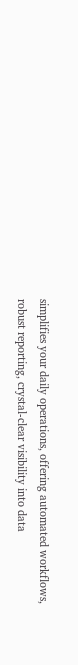simplifies your daily operations, offering automated workflows, robust reporting, crystal-clear visibility into data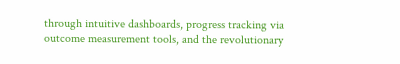through intuitive dashboards, progress tracking via outcome measurement tools, and the revolutionary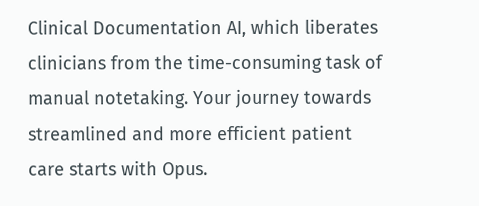Clinical Documentation AI, which liberates clinicians from the time-consuming task of manual notetaking. Your journey towards streamlined and more efficient patient care starts with Opus.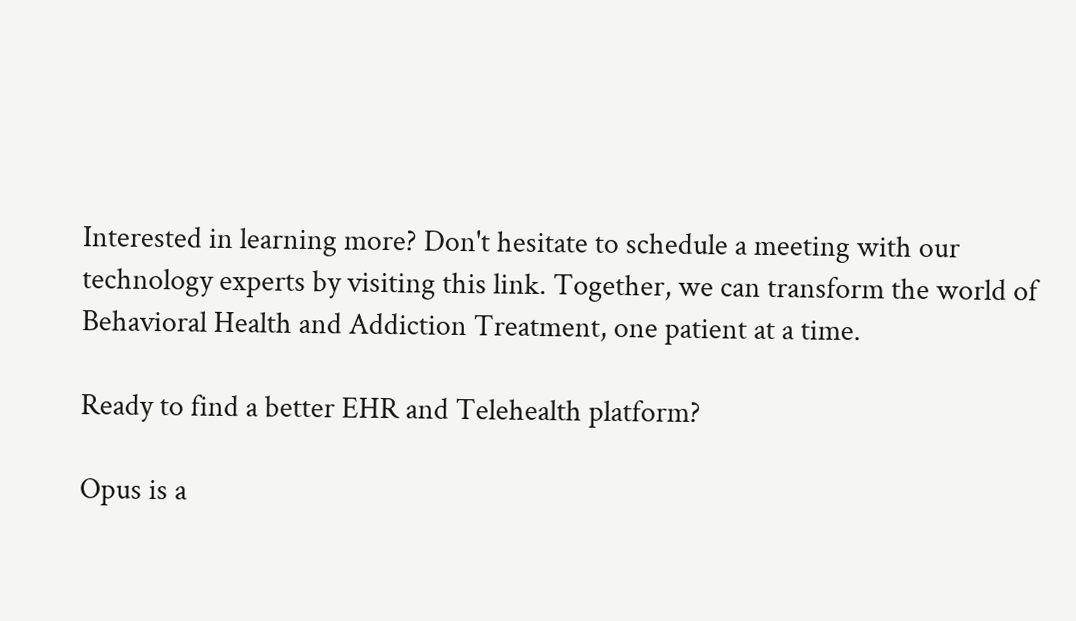Interested in learning more? Don't hesitate to schedule a meeting with our technology experts by visiting this link. Together, we can transform the world of Behavioral Health and Addiction Treatment, one patient at a time.

Ready to find a better EHR and Telehealth platform?

Opus is a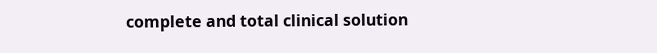complete and total clinical solution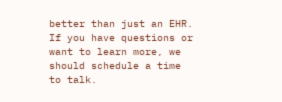better than just an EHR. If you have questions or want to learn more, we should schedule a time to talk.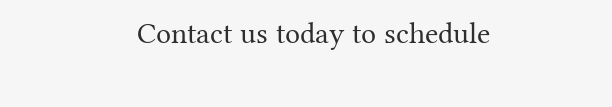Contact us today to schedule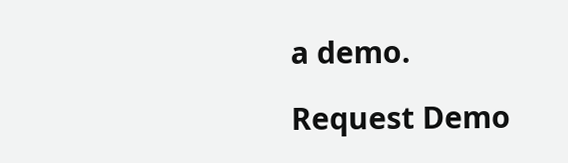a demo.

Request Demo